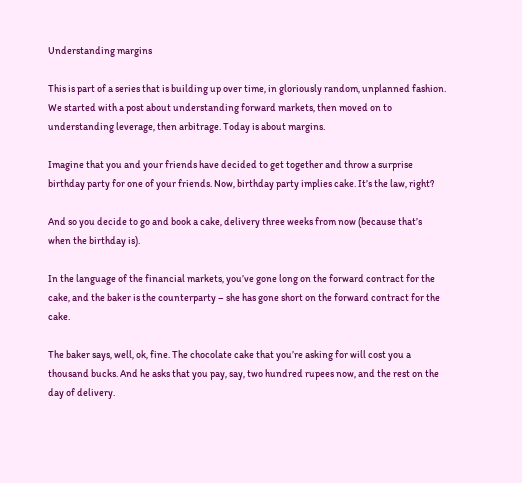Understanding margins

This is part of a series that is building up over time, in gloriously random, unplanned fashion. We started with a post about understanding forward markets, then moved on to understanding leverage, then arbitrage. Today is about margins.

Imagine that you and your friends have decided to get together and throw a surprise birthday party for one of your friends. Now, birthday party implies cake. It’s the law, right?

And so you decide to go and book a cake, delivery three weeks from now (because that’s when the birthday is).

In the language of the financial markets, you’ve gone long on the forward contract for the cake, and the baker is the counterparty – she has gone short on the forward contract for the cake.

The baker says, well, ok, fine. The chocolate cake that you’re asking for will cost you a thousand bucks. And he asks that you pay, say, two hundred rupees now, and the rest on the day of delivery.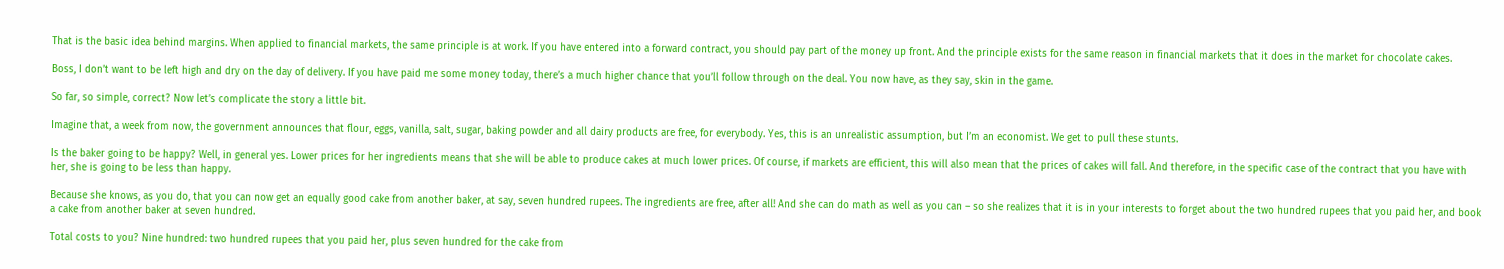That is the basic idea behind margins. When applied to financial markets, the same principle is at work. If you have entered into a forward contract, you should pay part of the money up front. And the principle exists for the same reason in financial markets that it does in the market for chocolate cakes.

Boss, I don’t want to be left high and dry on the day of delivery. If you have paid me some money today, there’s a much higher chance that you’ll follow through on the deal. You now have, as they say, skin in the game.

So far, so simple, correct? Now let’s complicate the story a little bit.

Imagine that, a week from now, the government announces that flour, eggs, vanilla, salt, sugar, baking powder and all dairy products are free, for everybody. Yes, this is an unrealistic assumption, but I’m an economist. We get to pull these stunts.

Is the baker going to be happy? Well, in general yes. Lower prices for her ingredients means that she will be able to produce cakes at much lower prices. Of course, if markets are efficient, this will also mean that the prices of cakes will fall. And therefore, in the specific case of the contract that you have with her, she is going to be less than happy.

Because she knows, as you do, that you can now get an equally good cake from another baker, at say, seven hundred rupees. The ingredients are free, after all! And she can do math as well as you can – so she realizes that it is in your interests to forget about the two hundred rupees that you paid her, and book a cake from another baker at seven hundred.

Total costs to you? Nine hundred: two hundred rupees that you paid her, plus seven hundred for the cake from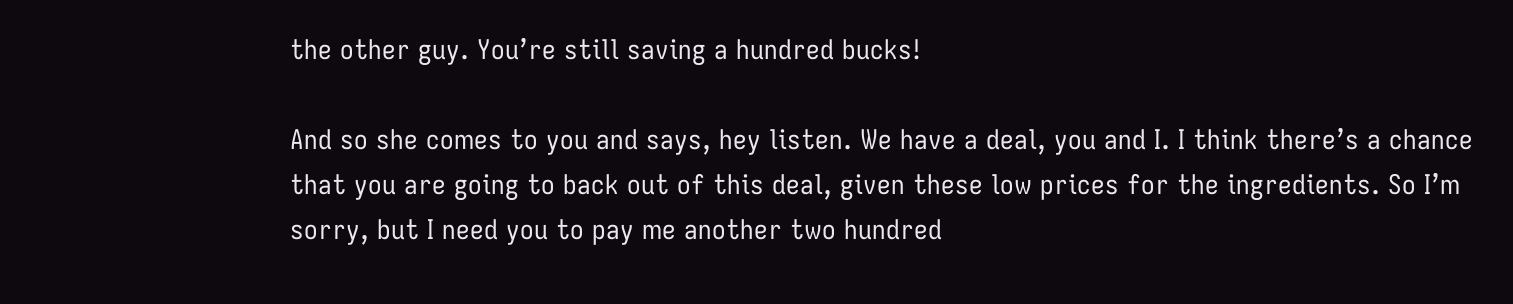the other guy. You’re still saving a hundred bucks!

And so she comes to you and says, hey listen. We have a deal, you and I. I think there’s a chance that you are going to back out of this deal, given these low prices for the ingredients. So I’m sorry, but I need you to pay me another two hundred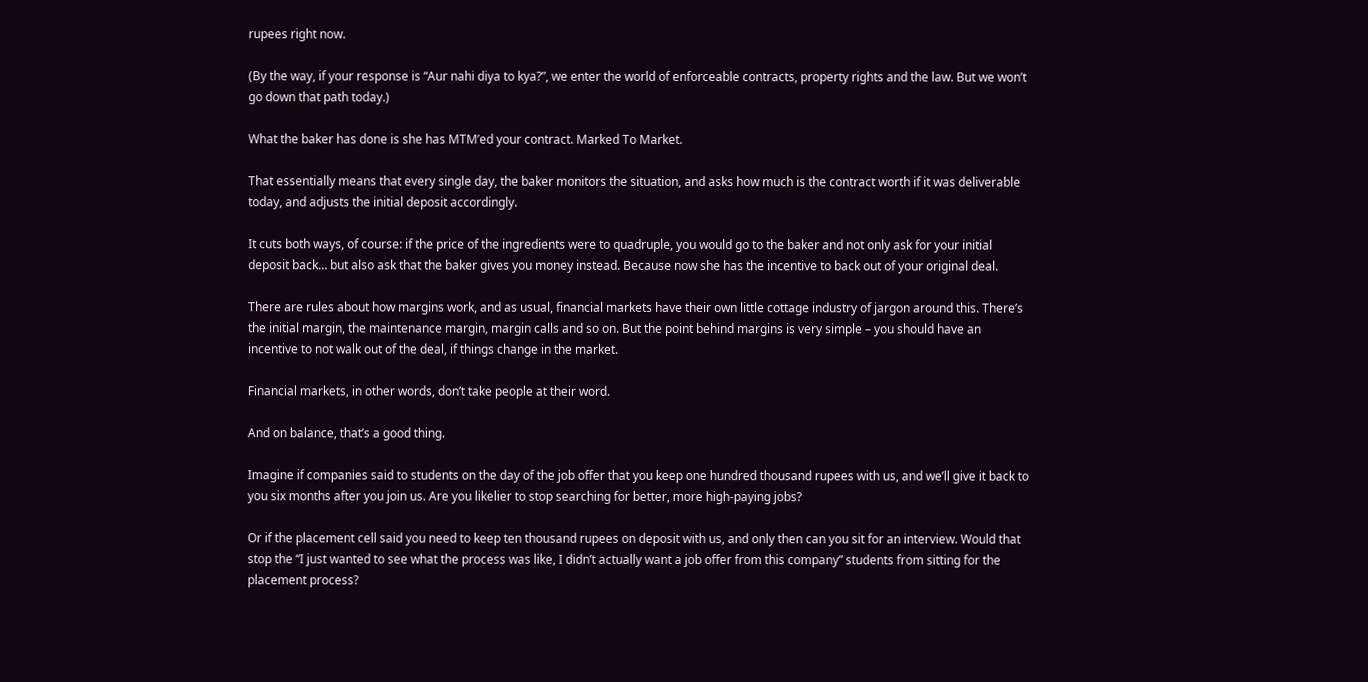rupees right now.

(By the way, if your response is “Aur nahi diya to kya?”, we enter the world of enforceable contracts, property rights and the law. But we won’t go down that path today.)

What the baker has done is she has MTM’ed your contract. Marked To Market.

That essentially means that every single day, the baker monitors the situation, and asks how much is the contract worth if it was deliverable today, and adjusts the initial deposit accordingly.

It cuts both ways, of course: if the price of the ingredients were to quadruple, you would go to the baker and not only ask for your initial deposit back… but also ask that the baker gives you money instead. Because now she has the incentive to back out of your original deal.

There are rules about how margins work, and as usual, financial markets have their own little cottage industry of jargon around this. There’s the initial margin, the maintenance margin, margin calls and so on. But the point behind margins is very simple – you should have an incentive to not walk out of the deal, if things change in the market.

Financial markets, in other words, don’t take people at their word.

And on balance, that’s a good thing.

Imagine if companies said to students on the day of the job offer that you keep one hundred thousand rupees with us, and we’ll give it back to you six months after you join us. Are you likelier to stop searching for better, more high-paying jobs?

Or if the placement cell said you need to keep ten thousand rupees on deposit with us, and only then can you sit for an interview. Would that stop the “I just wanted to see what the process was like, I didn’t actually want a job offer from this company” students from sitting for the placement process?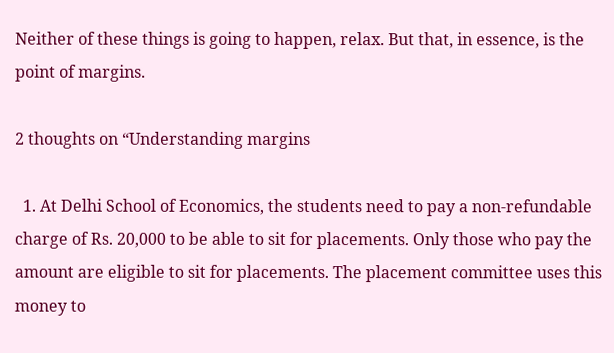Neither of these things is going to happen, relax. But that, in essence, is the point of margins.

2 thoughts on “Understanding margins

  1. At Delhi School of Economics, the students need to pay a non-refundable charge of Rs. 20,000 to be able to sit for placements. Only those who pay the amount are eligible to sit for placements. The placement committee uses this money to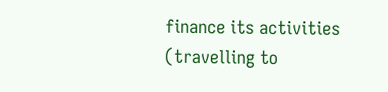finance its activities (travelling to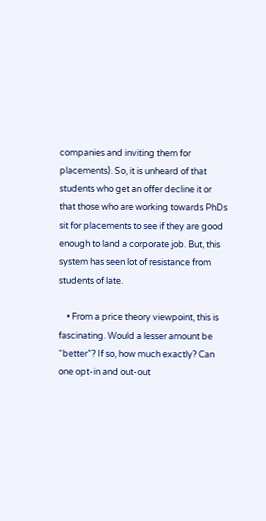companies and inviting them for placements). So, it is unheard of that students who get an offer decline it or that those who are working towards PhDs sit for placements to see if they are good enough to land a corporate job. But, this system has seen lot of resistance from students of late.

    • From a price theory viewpoint, this is fascinating. Would a lesser amount be “better”? If so, how much exactly? Can one opt-in and out-out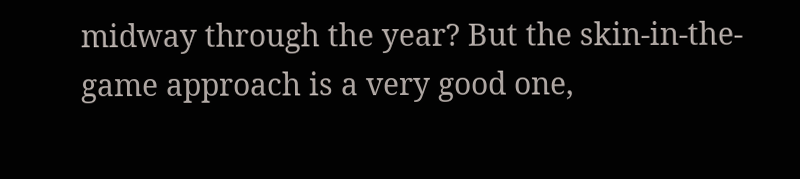midway through the year? But the skin-in-the-game approach is a very good one,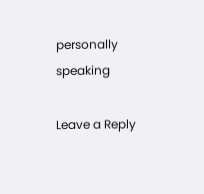personally speaking

Leave a Reply